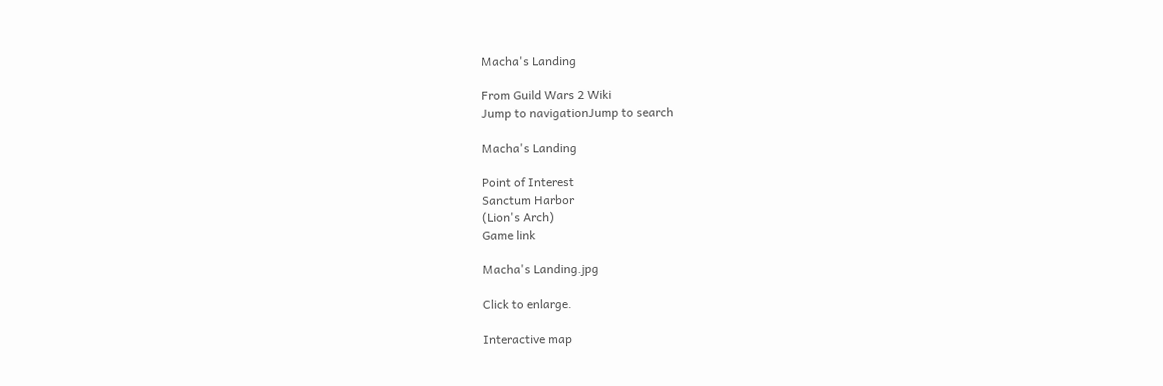Macha's Landing

From Guild Wars 2 Wiki
Jump to navigationJump to search

Macha's Landing

Point of Interest
Sanctum Harbor
(Lion's Arch)
Game link

Macha's Landing.jpg

Click to enlarge.

Interactive map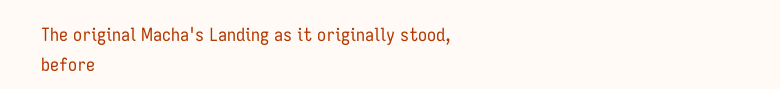The original Macha's Landing as it originally stood, before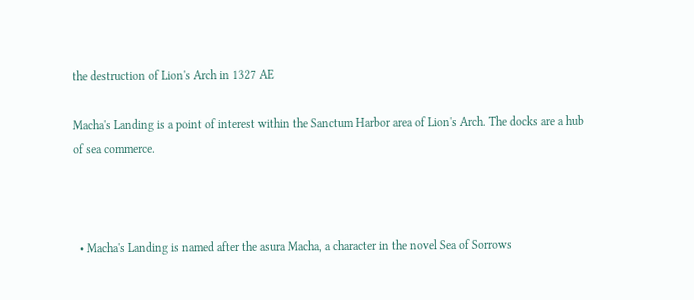the destruction of Lion's Arch in 1327 AE

Macha's Landing is a point of interest within the Sanctum Harbor area of Lion's Arch. The docks are a hub of sea commerce.



  • Macha's Landing is named after the asura Macha, a character in the novel Sea of Sorrows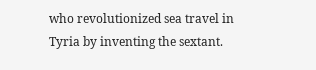who revolutionized sea travel in Tyria by inventing the sextant.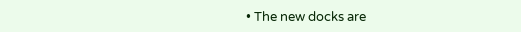• The new docks are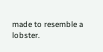made to resemble a lobster.